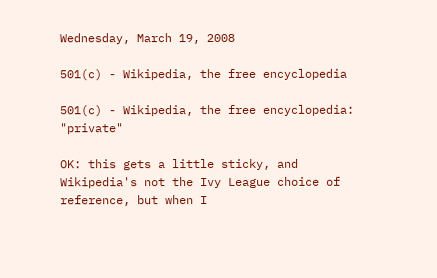Wednesday, March 19, 2008

501(c) - Wikipedia, the free encyclopedia

501(c) - Wikipedia, the free encyclopedia: "private"

OK: this gets a little sticky, and Wikipedia's not the Ivy League choice of reference, but when I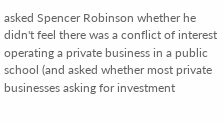asked Spencer Robinson whether he didn't feel there was a conflict of interest operating a private business in a public school (and asked whether most private businesses asking for investment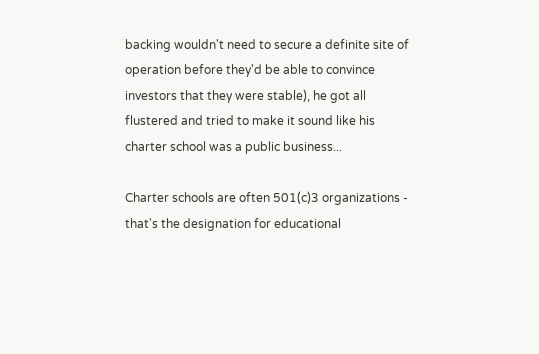backing wouldn't need to secure a definite site of operation before they'd be able to convince investors that they were stable), he got all flustered and tried to make it sound like his charter school was a public business...

Charter schools are often 501(c)3 organizations - that's the designation for educational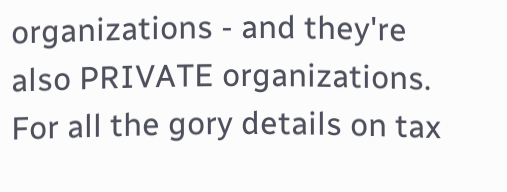organizations - and they're also PRIVATE organizations. For all the gory details on tax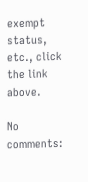exempt status, etc., click the link above.

No comments: